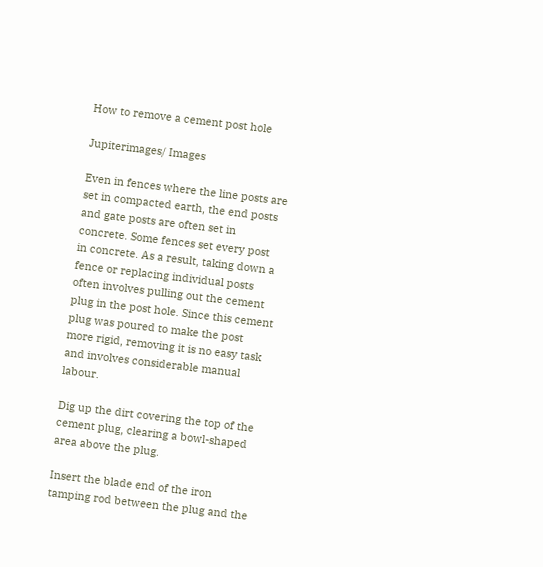How to remove a cement post hole

Jupiterimages/ Images

Even in fences where the line posts are set in compacted earth, the end posts and gate posts are often set in concrete. Some fences set every post in concrete. As a result, taking down a fence or replacing individual posts often involves pulling out the cement plug in the post hole. Since this cement plug was poured to make the post more rigid, removing it is no easy task and involves considerable manual labour.

Dig up the dirt covering the top of the cement plug, clearing a bowl-shaped area above the plug.

Insert the blade end of the iron tamping rod between the plug and the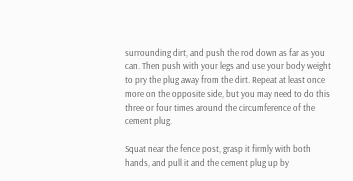surrounding dirt, and push the rod down as far as you can. Then push with your legs and use your body weight to pry the plug away from the dirt. Repeat at least once more on the opposite side, but you may need to do this three or four times around the circumference of the cement plug.

Squat near the fence post, grasp it firmly with both hands, and pull it and the cement plug up by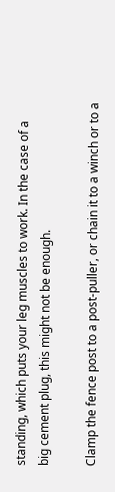standing, which puts your leg muscles to work. In the case of a big cement plug, this might not be enough.

Clamp the fence post to a post-puller, or chain it to a winch or to a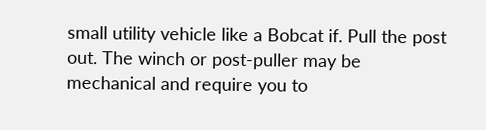small utility vehicle like a Bobcat if. Pull the post out. The winch or post-puller may be mechanical and require you to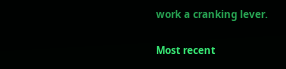work a cranking lever.

Most recent